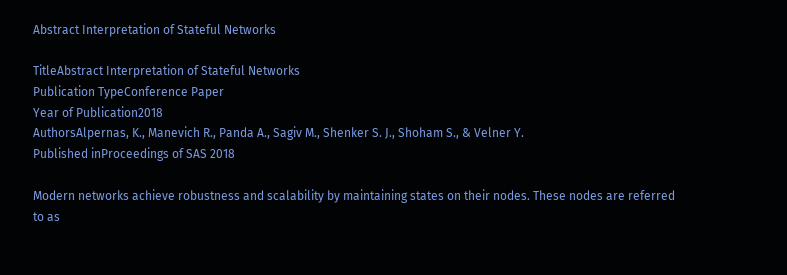Abstract Interpretation of Stateful Networks

TitleAbstract Interpretation of Stateful Networks
Publication TypeConference Paper
Year of Publication2018
AuthorsAlpernas, K., Manevich R., Panda A., Sagiv M., Shenker S. J., Shoham S., & Velner Y.
Published inProceedings of SAS 2018

Modern networks achieve robustness and scalability by maintaining states on their nodes. These nodes are referred to as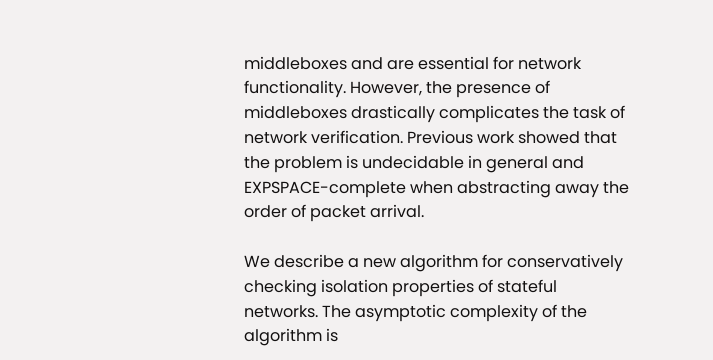middleboxes and are essential for network functionality. However, the presence of middleboxes drastically complicates the task of network verification. Previous work showed that the problem is undecidable in general and EXPSPACE-complete when abstracting away the order of packet arrival.

We describe a new algorithm for conservatively checking isolation properties of stateful networks. The asymptotic complexity of the algorithm is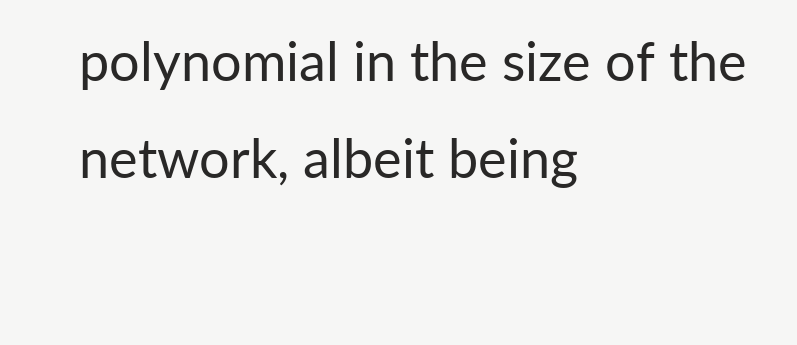polynomial in the size of the network, albeit being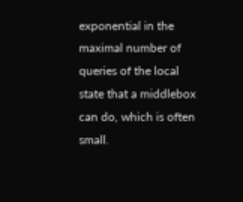exponential in the maximal number of queries of the local state that a middlebox can do, which is often small.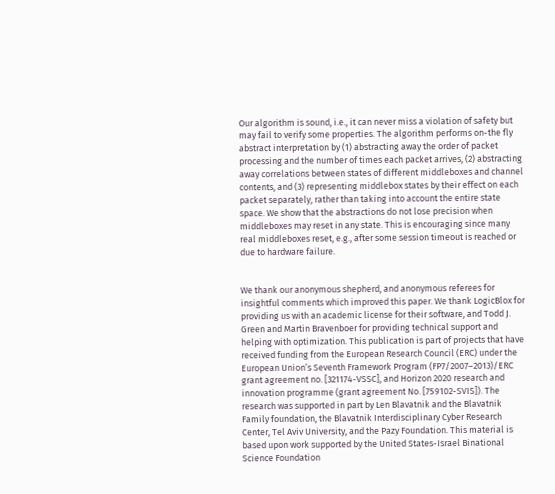Our algorithm is sound, i.e., it can never miss a violation of safety but may fail to verify some properties. The algorithm performs on-the fly abstract interpretation by (1) abstracting away the order of packet processing and the number of times each packet arrives, (2) abstracting away correlations between states of different middleboxes and channel contents, and (3) representing middlebox states by their effect on each packet separately, rather than taking into account the entire state space. We show that the abstractions do not lose precision when middleboxes may reset in any state. This is encouraging since many real middleboxes reset, e.g., after some session timeout is reached or due to hardware failure.


We thank our anonymous shepherd, and anonymous referees for insightful comments which improved this paper. We thank LogicBlox for providing us with an academic license for their software, and Todd J. Green and Martin Bravenboer for providing technical support and helping with optimization. This publication is part of projects that have received funding from the European Research Council (ERC) under the European Union’s Seventh Framework Program (FP7/2007–2013)/ERC grant agreement no. [321174-VSSC], and Horizon 2020 research and innovation programme (grant agreement No. [759102-SVIS]). The research was supported in part by Len Blavatnik and the Blavatnik Family foundation, the Blavatnik Interdisciplinary Cyber Research Center, Tel Aviv University, and the Pazy Foundation. This material is based upon work supported by the United States-Israel Binational Science Foundation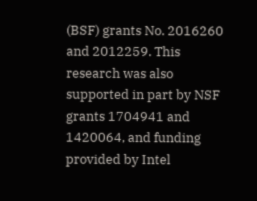(BSF) grants No. 2016260 and 2012259. This research was also supported in part by NSF grants 1704941 and 1420064, and funding provided by Intel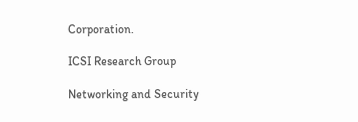Corporation.

ICSI Research Group

Networking and Security